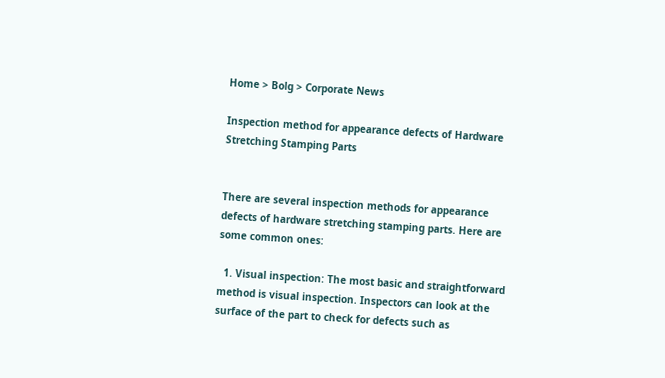Home > Bolg > Corporate News

Inspection method for appearance defects of Hardware Stretching Stamping Parts


There are several inspection methods for appearance defects of hardware stretching stamping parts. Here are some common ones:

  1. Visual inspection: The most basic and straightforward method is visual inspection. Inspectors can look at the surface of the part to check for defects such as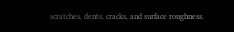scratches, dents, cracks, and surface roughness.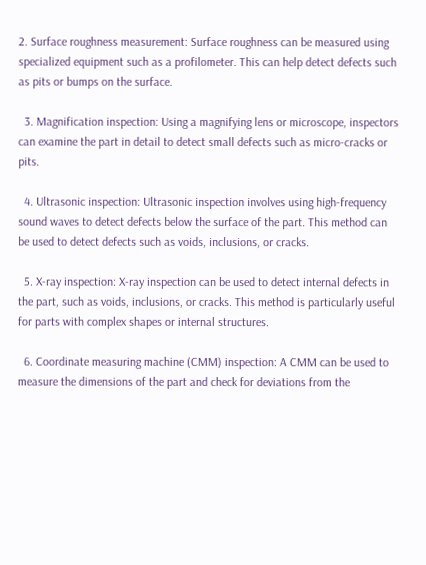2. Surface roughness measurement: Surface roughness can be measured using specialized equipment such as a profilometer. This can help detect defects such as pits or bumps on the surface.

  3. Magnification inspection: Using a magnifying lens or microscope, inspectors can examine the part in detail to detect small defects such as micro-cracks or pits.

  4. Ultrasonic inspection: Ultrasonic inspection involves using high-frequency sound waves to detect defects below the surface of the part. This method can be used to detect defects such as voids, inclusions, or cracks.

  5. X-ray inspection: X-ray inspection can be used to detect internal defects in the part, such as voids, inclusions, or cracks. This method is particularly useful for parts with complex shapes or internal structures.

  6. Coordinate measuring machine (CMM) inspection: A CMM can be used to measure the dimensions of the part and check for deviations from the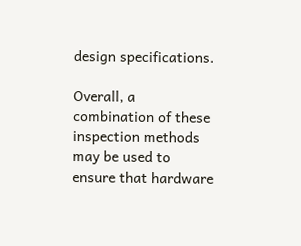design specifications.

Overall, a combination of these inspection methods may be used to ensure that hardware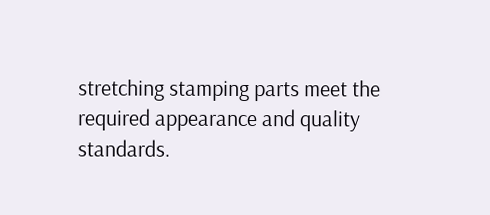stretching stamping parts meet the required appearance and quality standards.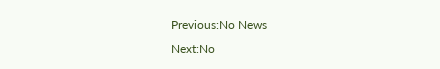Previous:No News
Next:No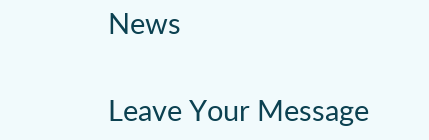News

Leave Your Message